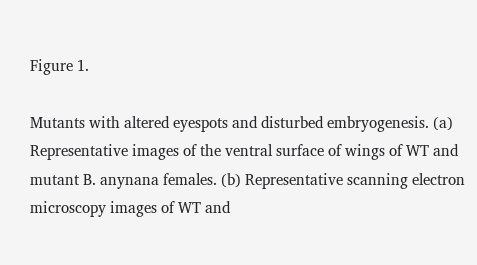Figure 1.

Mutants with altered eyespots and disturbed embryogenesis. (a) Representative images of the ventral surface of wings of WT and mutant B. anynana females. (b) Representative scanning electron microscopy images of WT and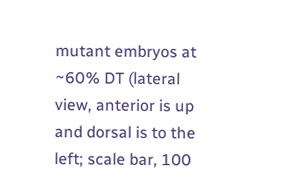mutant embryos at ~60% DT (lateral view, anterior is up and dorsal is to the left; scale bar, 100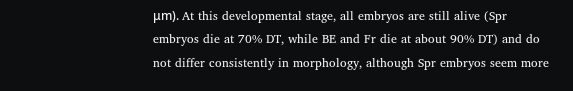μm). At this developmental stage, all embryos are still alive (Spr embryos die at 70% DT, while BE and Fr die at about 90% DT) and do not differ consistently in morphology, although Spr embryos seem more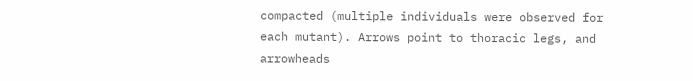compacted (multiple individuals were observed for each mutant). Arrows point to thoracic legs, and arrowheads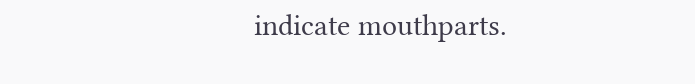indicate mouthparts.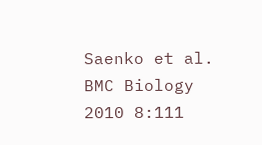Saenko et al. BMC Biology 2010 8:111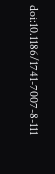doi:10.1186/1741-7007-8-111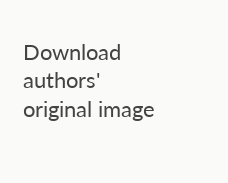Download authors' original image